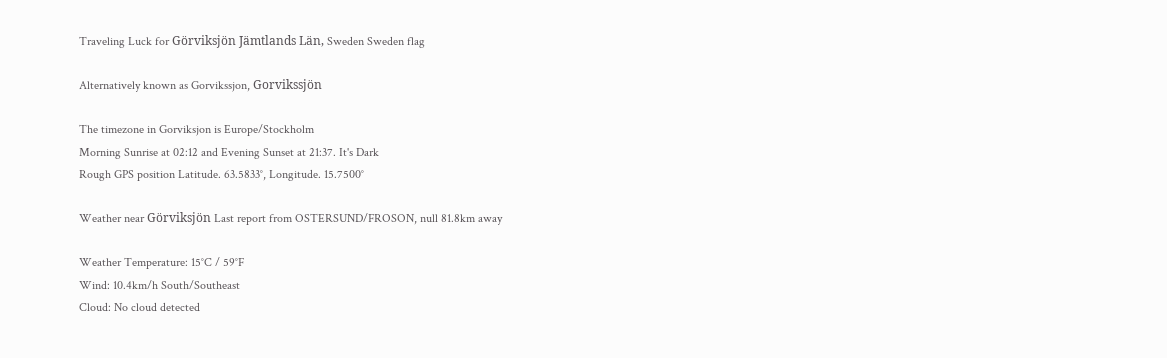Traveling Luck for Görviksjön Jämtlands Län, Sweden Sweden flag

Alternatively known as Gorvikssjon, Gorvikssjön

The timezone in Gorviksjon is Europe/Stockholm
Morning Sunrise at 02:12 and Evening Sunset at 21:37. It's Dark
Rough GPS position Latitude. 63.5833°, Longitude. 15.7500°

Weather near Görviksjön Last report from OSTERSUND/FROSON, null 81.8km away

Weather Temperature: 15°C / 59°F
Wind: 10.4km/h South/Southeast
Cloud: No cloud detected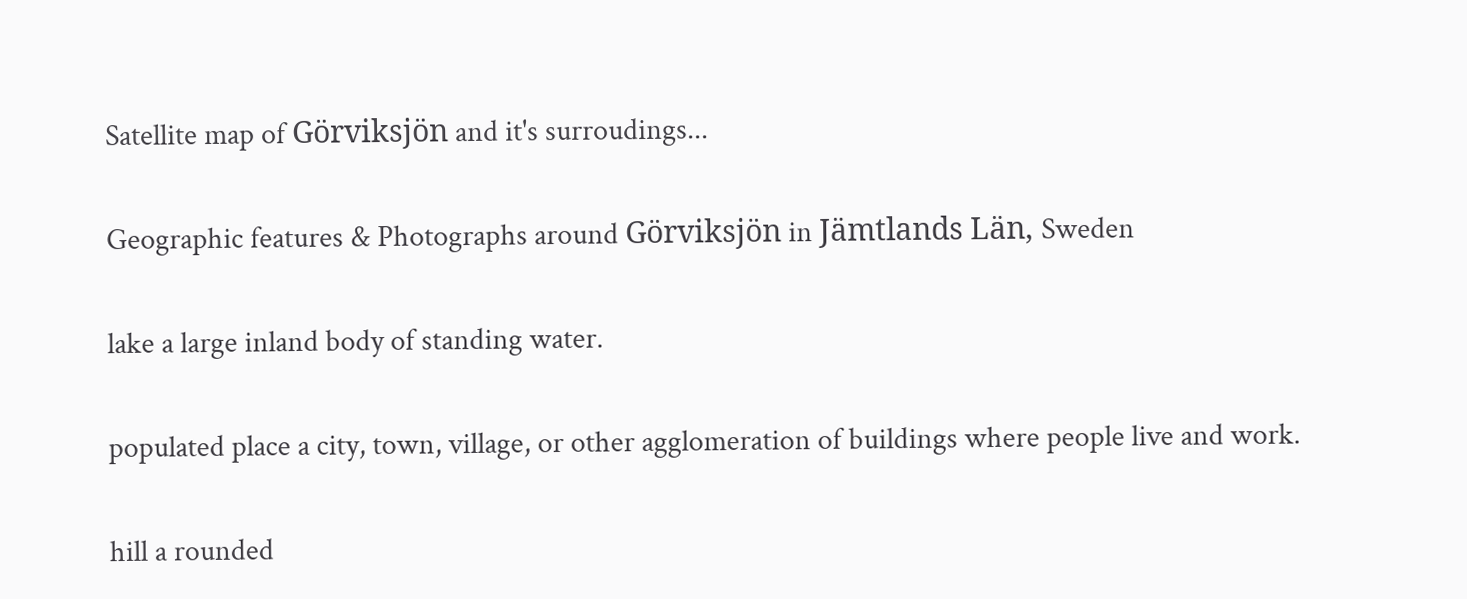Satellite map of Görviksjön and it's surroudings...

Geographic features & Photographs around Görviksjön in Jämtlands Län, Sweden

lake a large inland body of standing water.

populated place a city, town, village, or other agglomeration of buildings where people live and work.

hill a rounded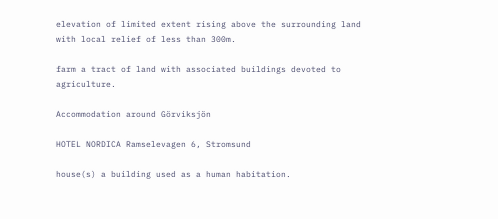elevation of limited extent rising above the surrounding land with local relief of less than 300m.

farm a tract of land with associated buildings devoted to agriculture.

Accommodation around Görviksjön

HOTEL NORDICA Ramselevagen 6, Stromsund

house(s) a building used as a human habitation.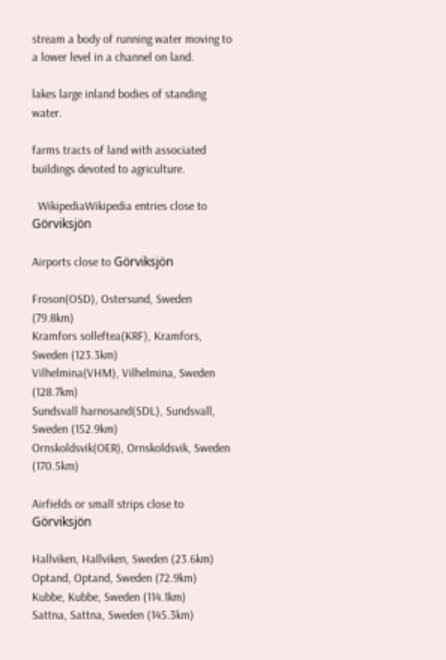stream a body of running water moving to a lower level in a channel on land.

lakes large inland bodies of standing water.

farms tracts of land with associated buildings devoted to agriculture.

  WikipediaWikipedia entries close to Görviksjön

Airports close to Görviksjön

Froson(OSD), Ostersund, Sweden (79.8km)
Kramfors solleftea(KRF), Kramfors, Sweden (123.3km)
Vilhelmina(VHM), Vilhelmina, Sweden (128.7km)
Sundsvall harnosand(SDL), Sundsvall, Sweden (152.9km)
Ornskoldsvik(OER), Ornskoldsvik, Sweden (170.5km)

Airfields or small strips close to Görviksjön

Hallviken, Hallviken, Sweden (23.6km)
Optand, Optand, Sweden (72.9km)
Kubbe, Kubbe, Sweden (114.1km)
Sattna, Sattna, Sweden (145.3km)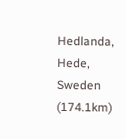Hedlanda, Hede, Sweden (174.1km)